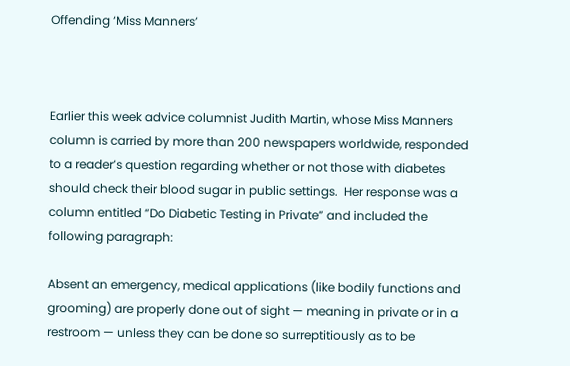Offending ‘Miss Manners’



Earlier this week advice columnist Judith Martin, whose Miss Manners column is carried by more than 200 newspapers worldwide, responded to a reader’s question regarding whether or not those with diabetes should check their blood sugar in public settings.  Her response was a column entitled “Do Diabetic Testing in Private” and included the following paragraph:

Absent an emergency, medical applications (like bodily functions and grooming) are properly done out of sight — meaning in private or in a restroom — unless they can be done so surreptitiously as to be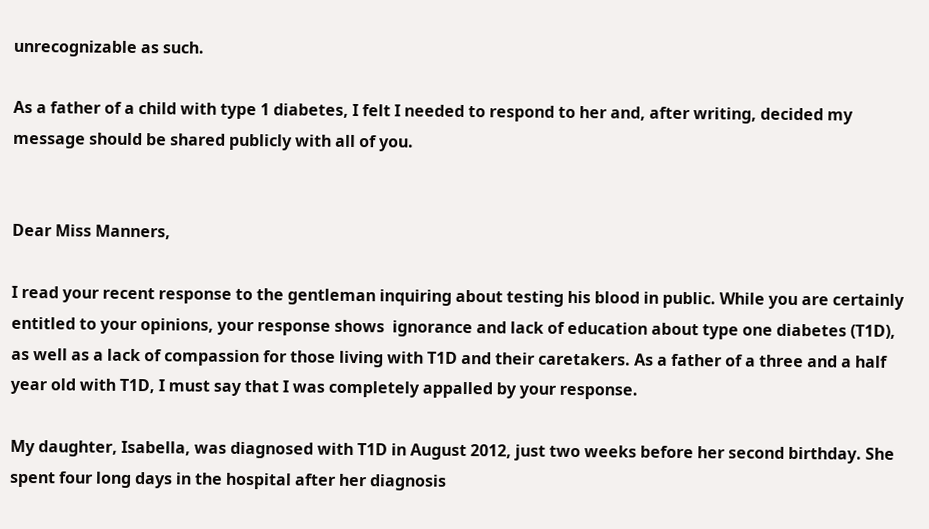unrecognizable as such.

As a father of a child with type 1 diabetes, I felt I needed to respond to her and, after writing, decided my message should be shared publicly with all of you.


Dear Miss Manners,

I read your recent response to the gentleman inquiring about testing his blood in public. While you are certainly entitled to your opinions, your response shows  ignorance and lack of education about type one diabetes (T1D), as well as a lack of compassion for those living with T1D and their caretakers. As a father of a three and a half year old with T1D, I must say that I was completely appalled by your response.

My daughter, Isabella, was diagnosed with T1D in August 2012, just two weeks before her second birthday. She spent four long days in the hospital after her diagnosis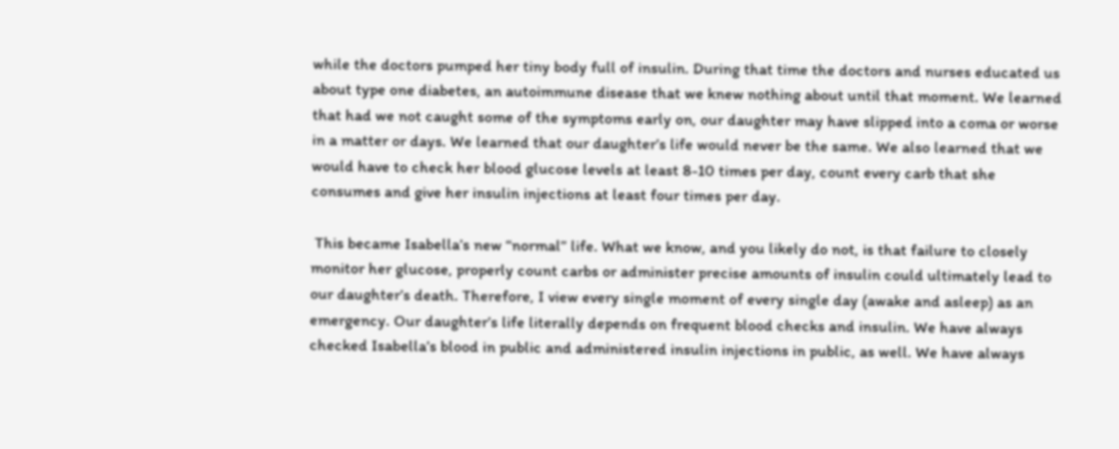while the doctors pumped her tiny body full of insulin. During that time the doctors and nurses educated us about type one diabetes, an autoimmune disease that we knew nothing about until that moment. We learned that had we not caught some of the symptoms early on, our daughter may have slipped into a coma or worse in a matter or days. We learned that our daughter’s life would never be the same. We also learned that we would have to check her blood glucose levels at least 8-10 times per day, count every carb that she consumes and give her insulin injections at least four times per day.

 This became Isabella’s new “normal” life. What we know, and you likely do not, is that failure to closely monitor her glucose, properly count carbs or administer precise amounts of insulin could ultimately lead to our daughter’s death. Therefore, I view every single moment of every single day (awake and asleep) as an emergency. Our daughter’s life literally depends on frequent blood checks and insulin. We have always checked Isabella’s blood in public and administered insulin injections in public, as well. We have always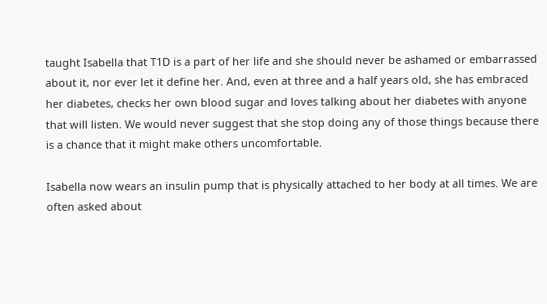taught Isabella that T1D is a part of her life and she should never be ashamed or embarrassed about it, nor ever let it define her. And, even at three and a half years old, she has embraced her diabetes, checks her own blood sugar and loves talking about her diabetes with anyone that will listen. We would never suggest that she stop doing any of those things because there is a chance that it might make others uncomfortable.

Isabella now wears an insulin pump that is physically attached to her body at all times. We are often asked about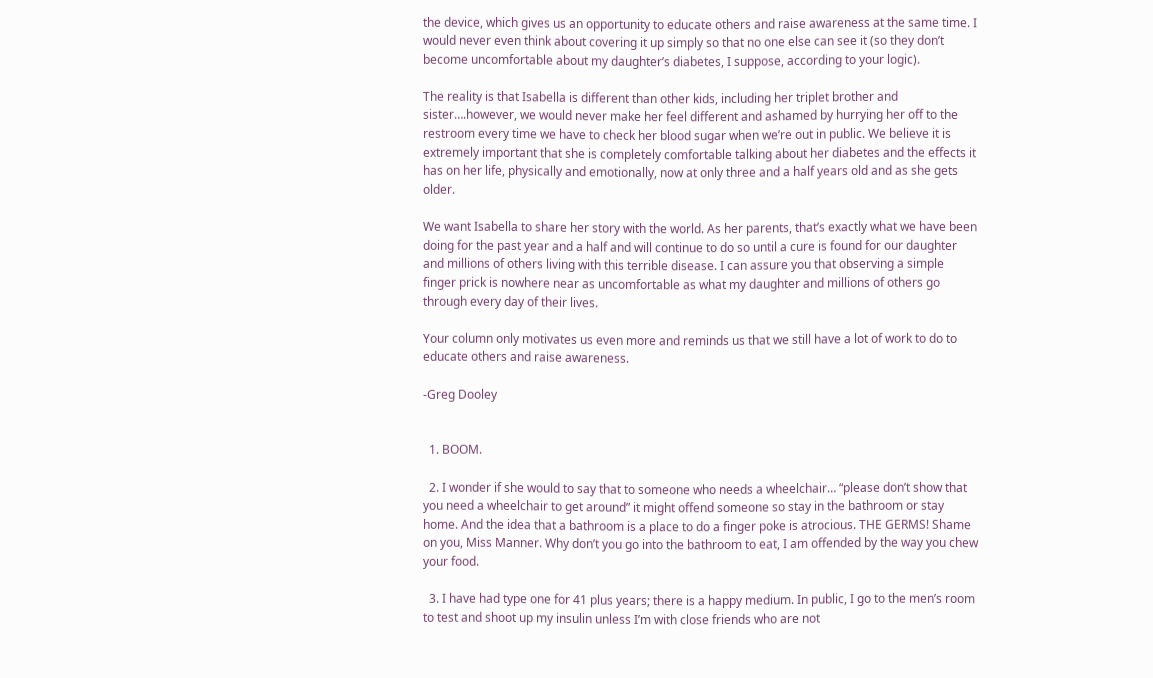the device, which gives us an opportunity to educate others and raise awareness at the same time. I would never even think about covering it up simply so that no one else can see it (so they don’t become uncomfortable about my daughter’s diabetes, I suppose, according to your logic).

The reality is that Isabella is different than other kids, including her triplet brother and sister….however, we would never make her feel different and ashamed by hurrying her off to the restroom every time we have to check her blood sugar when we’re out in public. We believe it is extremely important that she is completely comfortable talking about her diabetes and the effects it has on her life, physically and emotionally, now at only three and a half years old and as she gets older.

We want Isabella to share her story with the world. As her parents, that’s exactly what we have been doing for the past year and a half and will continue to do so until a cure is found for our daughter and millions of others living with this terrible disease. I can assure you that observing a simple finger prick is nowhere near as uncomfortable as what my daughter and millions of others go through every day of their lives.

Your column only motivates us even more and reminds us that we still have a lot of work to do to educate others and raise awareness.

-Greg Dooley


  1. BOOM.

  2. I wonder if she would to say that to someone who needs a wheelchair… “please don’t show that you need a wheelchair to get around” it might offend someone so stay in the bathroom or stay home. And the idea that a bathroom is a place to do a finger poke is atrocious. THE GERMS! Shame on you, Miss Manner. Why don’t you go into the bathroom to eat, I am offended by the way you chew your food.

  3. I have had type one for 41 plus years; there is a happy medium. In public, I go to the men’s room to test and shoot up my insulin unless I’m with close friends who are not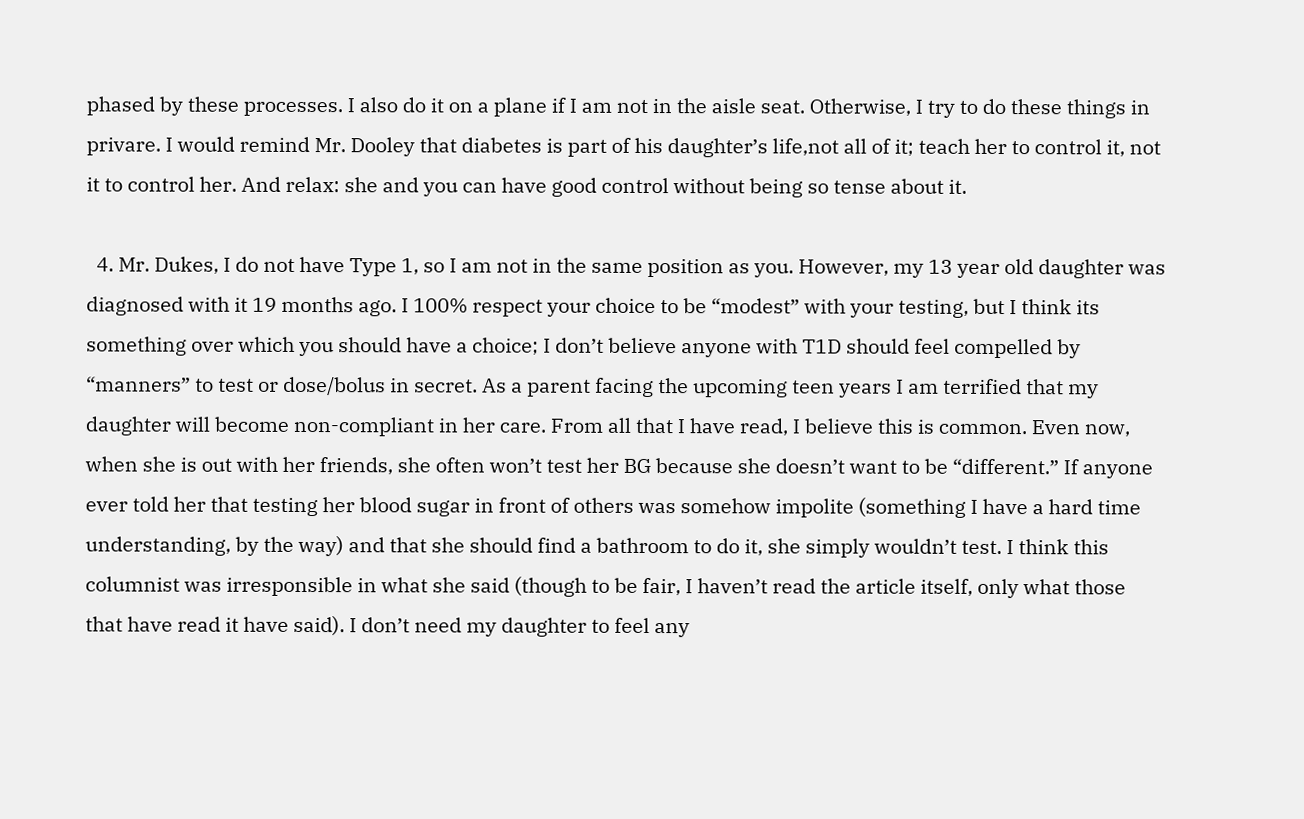phased by these processes. I also do it on a plane if I am not in the aisle seat. Otherwise, I try to do these things in privare. I would remind Mr. Dooley that diabetes is part of his daughter’s life,not all of it; teach her to control it, not it to control her. And relax: she and you can have good control without being so tense about it.

  4. Mr. Dukes, I do not have Type 1, so I am not in the same position as you. However, my 13 year old daughter was diagnosed with it 19 months ago. I 100% respect your choice to be “modest” with your testing, but I think its something over which you should have a choice; I don’t believe anyone with T1D should feel compelled by “manners” to test or dose/bolus in secret. As a parent facing the upcoming teen years I am terrified that my daughter will become non-compliant in her care. From all that I have read, I believe this is common. Even now, when she is out with her friends, she often won’t test her BG because she doesn’t want to be “different.” If anyone ever told her that testing her blood sugar in front of others was somehow impolite (something I have a hard time understanding, by the way) and that she should find a bathroom to do it, she simply wouldn’t test. I think this columnist was irresponsible in what she said (though to be fair, I haven’t read the article itself, only what those that have read it have said). I don’t need my daughter to feel any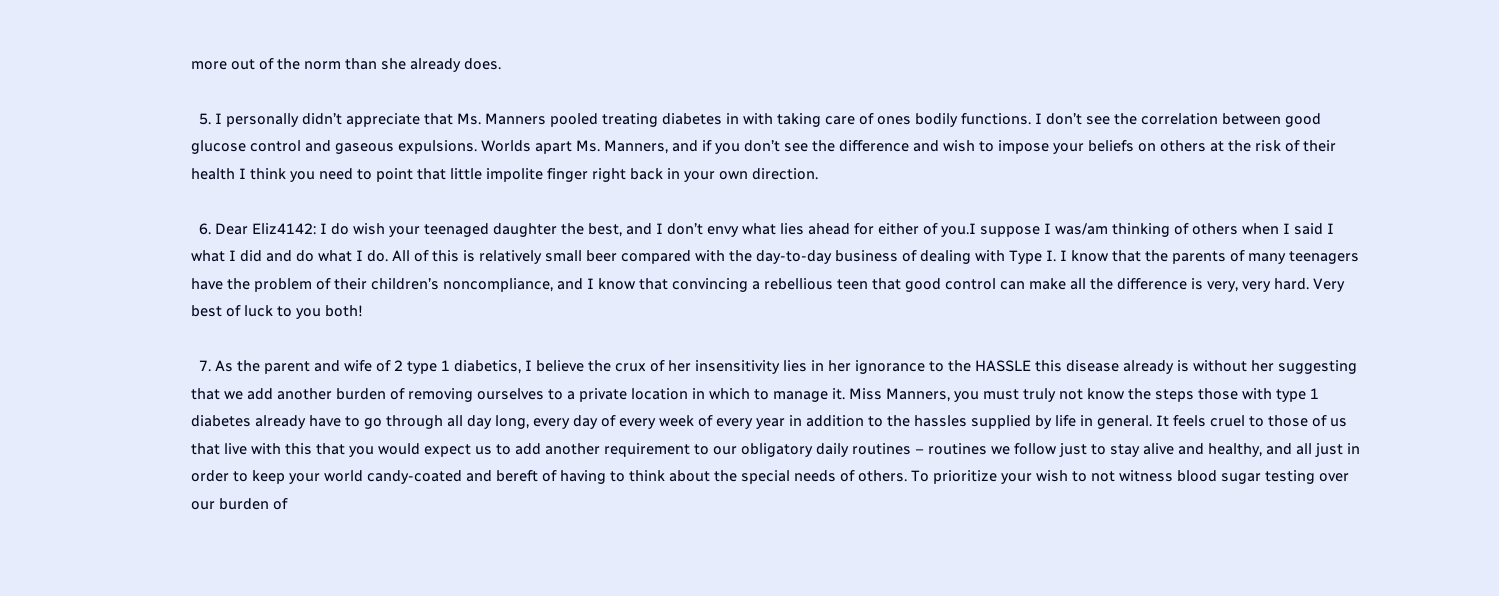more out of the norm than she already does.

  5. I personally didn’t appreciate that Ms. Manners pooled treating diabetes in with taking care of ones bodily functions. I don’t see the correlation between good glucose control and gaseous expulsions. Worlds apart Ms. Manners, and if you don’t see the difference and wish to impose your beliefs on others at the risk of their health I think you need to point that little impolite finger right back in your own direction.

  6. Dear Eliz4142: I do wish your teenaged daughter the best, and I don’t envy what lies ahead for either of you.I suppose I was/am thinking of others when I said I what I did and do what I do. All of this is relatively small beer compared with the day-to-day business of dealing with Type I. I know that the parents of many teenagers have the problem of their children’s noncompliance, and I know that convincing a rebellious teen that good control can make all the difference is very, very hard. Very best of luck to you both!

  7. As the parent and wife of 2 type 1 diabetics, I believe the crux of her insensitivity lies in her ignorance to the HASSLE this disease already is without her suggesting that we add another burden of removing ourselves to a private location in which to manage it. Miss Manners, you must truly not know the steps those with type 1 diabetes already have to go through all day long, every day of every week of every year in addition to the hassles supplied by life in general. It feels cruel to those of us that live with this that you would expect us to add another requirement to our obligatory daily routines – routines we follow just to stay alive and healthy, and all just in order to keep your world candy-coated and bereft of having to think about the special needs of others. To prioritize your wish to not witness blood sugar testing over our burden of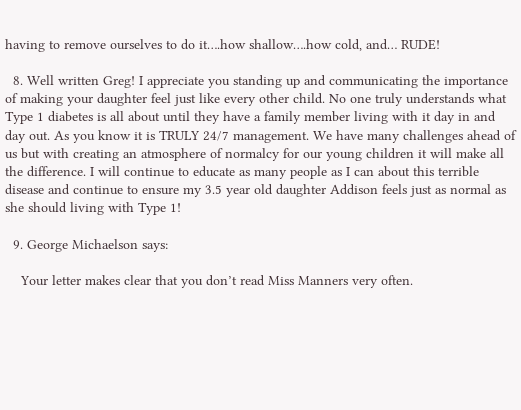having to remove ourselves to do it….how shallow….how cold, and… RUDE!

  8. Well written Greg! I appreciate you standing up and communicating the importance of making your daughter feel just like every other child. No one truly understands what Type 1 diabetes is all about until they have a family member living with it day in and day out. As you know it is TRULY 24/7 management. We have many challenges ahead of us but with creating an atmosphere of normalcy for our young children it will make all the difference. I will continue to educate as many people as I can about this terrible disease and continue to ensure my 3.5 year old daughter Addison feels just as normal as she should living with Type 1!

  9. George Michaelson says:

    Your letter makes clear that you don’t read Miss Manners very often.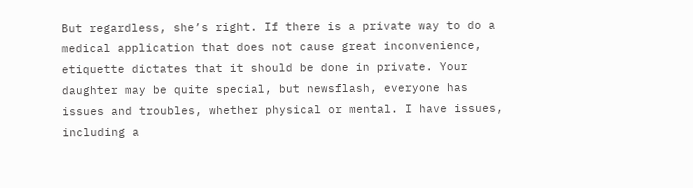But regardless, she’s right. If there is a private way to do a medical application that does not cause great inconvenience, etiquette dictates that it should be done in private. Your daughter may be quite special, but newsflash, everyone has issues and troubles, whether physical or mental. I have issues, including a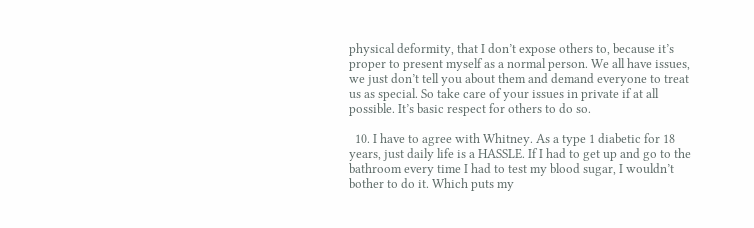physical deformity, that I don’t expose others to, because it’s proper to present myself as a normal person. We all have issues, we just don’t tell you about them and demand everyone to treat us as special. So take care of your issues in private if at all possible. It’s basic respect for others to do so.

  10. I have to agree with Whitney. As a type 1 diabetic for 18 years, just daily life is a HASSLE. If I had to get up and go to the bathroom every time I had to test my blood sugar, I wouldn’t bother to do it. Which puts my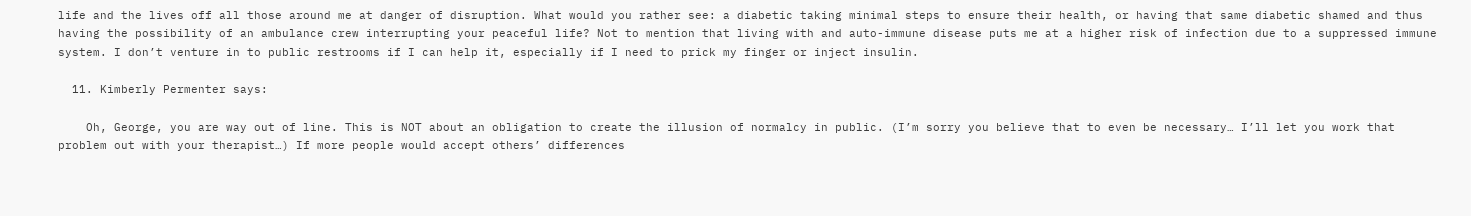life and the lives off all those around me at danger of disruption. What would you rather see: a diabetic taking minimal steps to ensure their health, or having that same diabetic shamed and thus having the possibility of an ambulance crew interrupting your peaceful life? Not to mention that living with and auto-immune disease puts me at a higher risk of infection due to a suppressed immune system. I don’t venture in to public restrooms if I can help it, especially if I need to prick my finger or inject insulin.

  11. Kimberly Permenter says:

    Oh, George, you are way out of line. This is NOT about an obligation to create the illusion of normalcy in public. (I’m sorry you believe that to even be necessary… I’ll let you work that problem out with your therapist…) If more people would accept others’ differences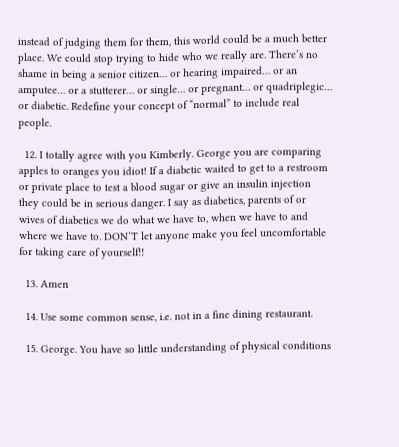instead of judging them for them, this world could be a much better place. We could stop trying to hide who we really are. There’s no shame in being a senior citizen… or hearing impaired… or an amputee… or a stutterer… or single… or pregnant… or quadriplegic… or diabetic. Redefine your concept of “normal” to include real people.

  12. I totally agree with you Kimberly. George you are comparing apples to oranges you idiot! If a diabetic waited to get to a restroom or private place to test a blood sugar or give an insulin injection they could be in serious danger. I say as diabetics, parents of or wives of diabetics we do what we have to, when we have to and where we have to. DON’T let anyone make you feel uncomfortable for taking care of yourself!!

  13. Amen

  14. Use some common sense, i.e. not in a fine dining restaurant.

  15. George. You have so little understanding of physical conditions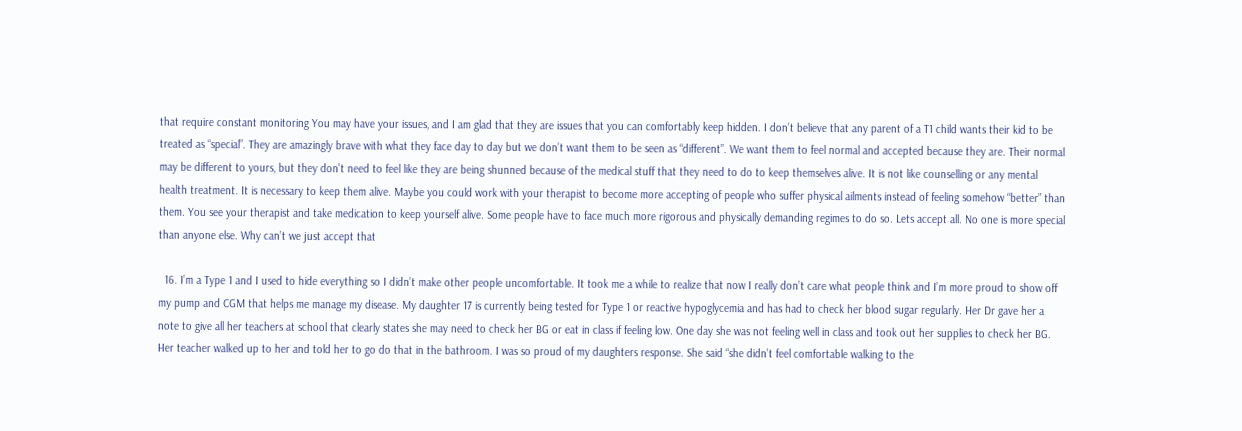that require constant monitoring You may have your issues, and I am glad that they are issues that you can comfortably keep hidden. I don’t believe that any parent of a T1 child wants their kid to be treated as “special”. They are amazingly brave with what they face day to day but we don’t want them to be seen as “different”. We want them to feel normal and accepted because they are. Their normal may be different to yours, but they don’t need to feel like they are being shunned because of the medical stuff that they need to do to keep themselves alive. It is not like counselling or any mental health treatment. It is necessary to keep them alive. Maybe you could work with your therapist to become more accepting of people who suffer physical ailments instead of feeling somehow “better” than them. You see your therapist and take medication to keep yourself alive. Some people have to face much more rigorous and physically demanding regimes to do so. Lets accept all. No one is more special than anyone else. Why can’t we just accept that

  16. I’m a Type 1 and I used to hide everything so I didn’t make other people uncomfortable. It took me a while to realize that now I really don’t care what people think and I’m more proud to show off my pump and CGM that helps me manage my disease. My daughter 17 is currently being tested for Type 1 or reactive hypoglycemia and has had to check her blood sugar regularly. Her Dr gave her a note to give all her teachers at school that clearly states she may need to check her BG or eat in class if feeling low. One day she was not feeling well in class and took out her supplies to check her BG. Her teacher walked up to her and told her to go do that in the bathroom. I was so proud of my daughters response. She said “she didn’t feel comfortable walking to the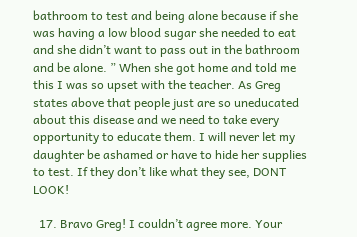bathroom to test and being alone because if she was having a low blood sugar she needed to eat and she didn’t want to pass out in the bathroom and be alone. ” When she got home and told me this I was so upset with the teacher. As Greg states above that people just are so uneducated about this disease and we need to take every opportunity to educate them. I will never let my daughter be ashamed or have to hide her supplies to test. If they don’t like what they see, DONT LOOK!

  17. Bravo Greg! I couldn’t agree more. Your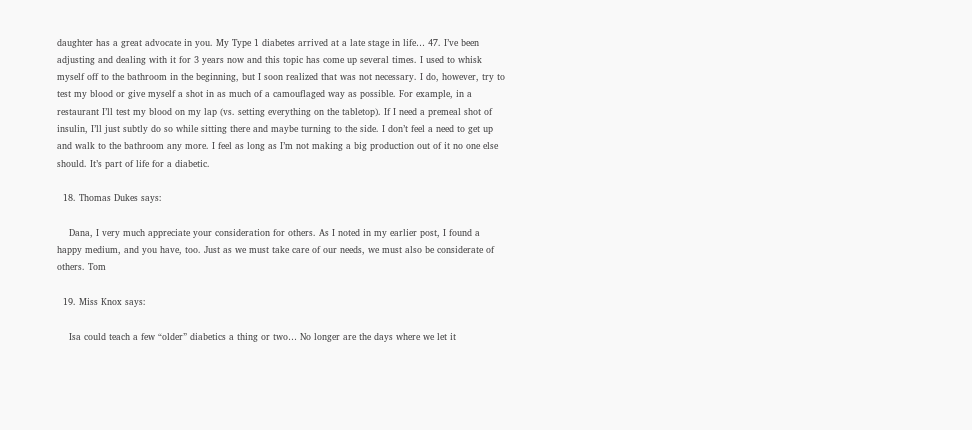daughter has a great advocate in you. My Type 1 diabetes arrived at a late stage in life… 47. I’ve been adjusting and dealing with it for 3 years now and this topic has come up several times. I used to whisk myself off to the bathroom in the beginning, but I soon realized that was not necessary. I do, however, try to test my blood or give myself a shot in as much of a camouflaged way as possible. For example, in a restaurant I’ll test my blood on my lap (vs. setting everything on the tabletop). If I need a premeal shot of insulin, I’ll just subtly do so while sitting there and maybe turning to the side. I don’t feel a need to get up and walk to the bathroom any more. I feel as long as I’m not making a big production out of it no one else should. It’s part of life for a diabetic.

  18. Thomas Dukes says:

    Dana, I very much appreciate your consideration for others. As I noted in my earlier post, I found a happy medium, and you have, too. Just as we must take care of our needs, we must also be considerate of others. Tom

  19. Miss Knox says:

    Isa could teach a few “older” diabetics a thing or two… No longer are the days where we let it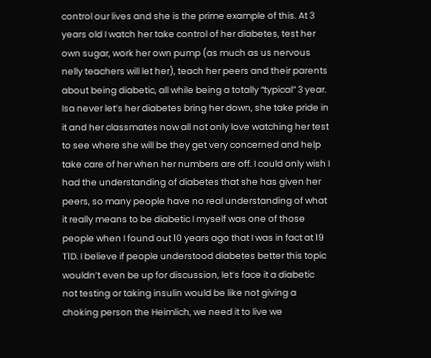control our lives and she is the prime example of this. At 3 years old I watch her take control of her diabetes, test her own sugar, work her own pump (as much as us nervous nelly teachers will let her), teach her peers and their parents about being diabetic, all while being a totally “typical” 3 year. Isa never let’s her diabetes bring her down, she take pride in it and her classmates now all not only love watching her test to see where she will be they get very concerned and help take care of her when her numbers are off. I could only wish I had the understanding of diabetes that she has given her peers, so many people have no real understanding of what it really means to be diabetic I myself was one of those people when I found out 10 years ago that I was in fact at 19 T1D. I believe if people understood diabetes better this topic wouldn’t even be up for discussion, let’s face it a diabetic not testing or taking insulin would be like not giving a choking person the Heimlich, we need it to live we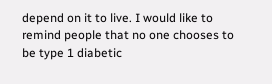depend on it to live. I would like to remind people that no one chooses to be type 1 diabetic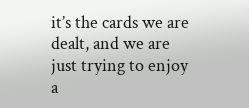it’s the cards we are dealt, and we are just trying to enjoy a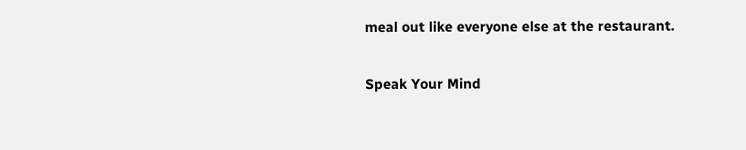meal out like everyone else at the restaurant.

Speak Your Mind